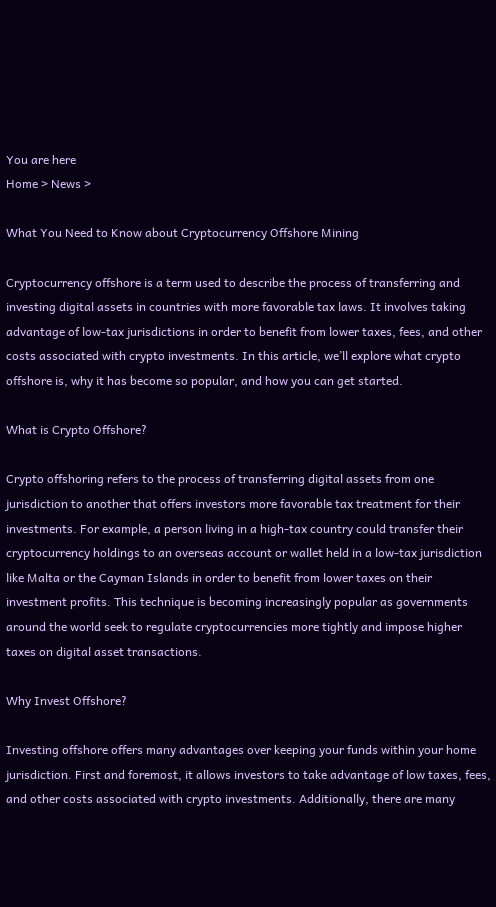You are here
Home > News >

What You Need to Know about Cryptocurrency Offshore Mining

Cryptocurrency offshore is a term used to describe the process of transferring and investing digital assets in countries with more favorable tax laws. It involves taking advantage of low-tax jurisdictions in order to benefit from lower taxes, fees, and other costs associated with crypto investments. In this article, we’ll explore what crypto offshore is, why it has become so popular, and how you can get started.

What is Crypto Offshore?

Crypto offshoring refers to the process of transferring digital assets from one jurisdiction to another that offers investors more favorable tax treatment for their investments. For example, a person living in a high-tax country could transfer their cryptocurrency holdings to an overseas account or wallet held in a low-tax jurisdiction like Malta or the Cayman Islands in order to benefit from lower taxes on their investment profits. This technique is becoming increasingly popular as governments around the world seek to regulate cryptocurrencies more tightly and impose higher taxes on digital asset transactions.

Why Invest Offshore?

Investing offshore offers many advantages over keeping your funds within your home jurisdiction. First and foremost, it allows investors to take advantage of low taxes, fees, and other costs associated with crypto investments. Additionally, there are many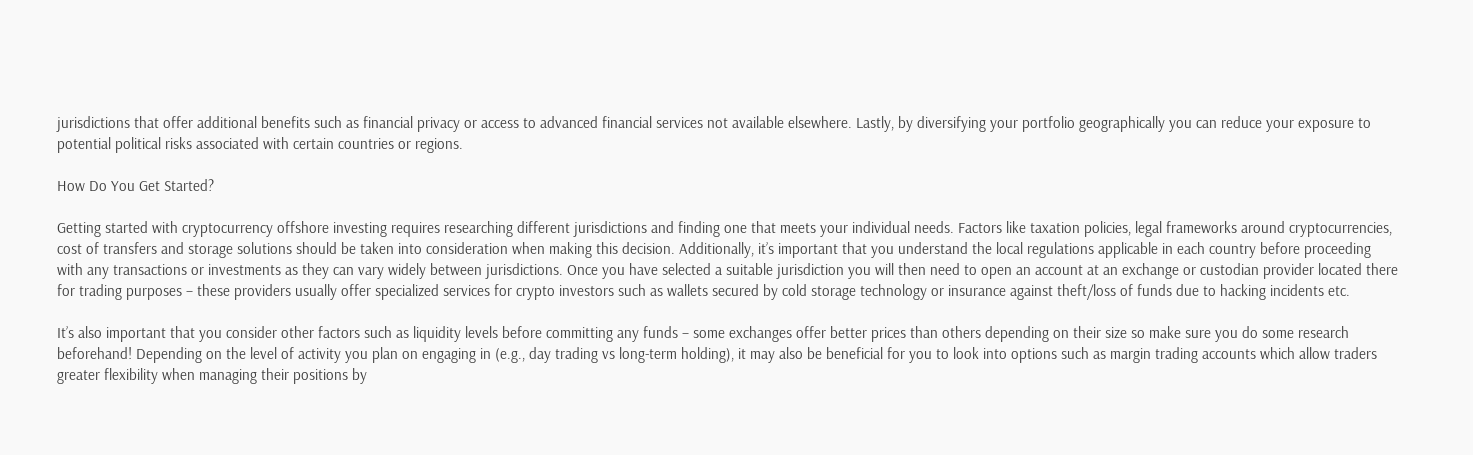jurisdictions that offer additional benefits such as financial privacy or access to advanced financial services not available elsewhere. Lastly, by diversifying your portfolio geographically you can reduce your exposure to potential political risks associated with certain countries or regions.

How Do You Get Started?

Getting started with cryptocurrency offshore investing requires researching different jurisdictions and finding one that meets your individual needs. Factors like taxation policies, legal frameworks around cryptocurrencies, cost of transfers and storage solutions should be taken into consideration when making this decision. Additionally, it’s important that you understand the local regulations applicable in each country before proceeding with any transactions or investments as they can vary widely between jurisdictions. Once you have selected a suitable jurisdiction you will then need to open an account at an exchange or custodian provider located there for trading purposes – these providers usually offer specialized services for crypto investors such as wallets secured by cold storage technology or insurance against theft/loss of funds due to hacking incidents etc.

It’s also important that you consider other factors such as liquidity levels before committing any funds – some exchanges offer better prices than others depending on their size so make sure you do some research beforehand! Depending on the level of activity you plan on engaging in (e.g., day trading vs long-term holding), it may also be beneficial for you to look into options such as margin trading accounts which allow traders greater flexibility when managing their positions by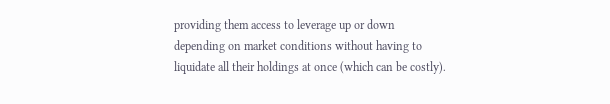providing them access to leverage up or down depending on market conditions without having to liquidate all their holdings at once (which can be costly).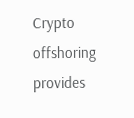Crypto offshoring provides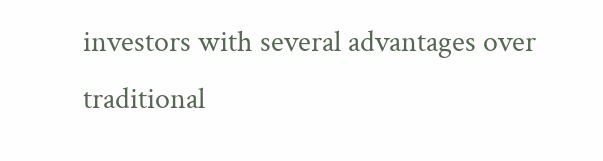investors with several advantages over traditional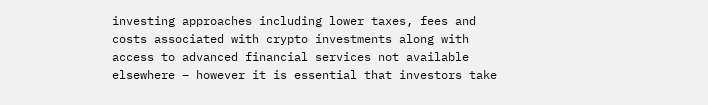investing approaches including lower taxes, fees and costs associated with crypto investments along with access to advanced financial services not available elsewhere – however it is essential that investors take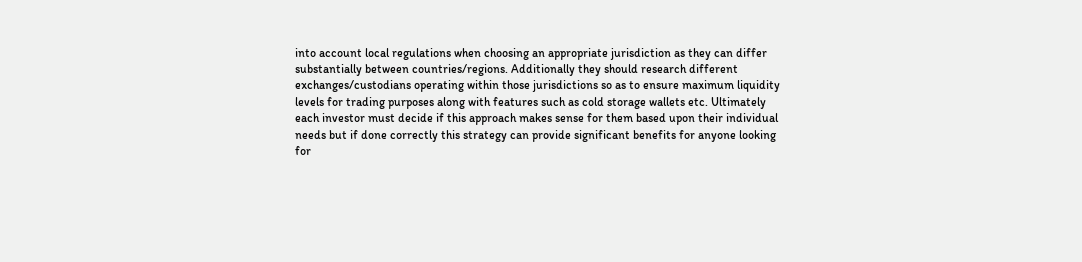into account local regulations when choosing an appropriate jurisdiction as they can differ substantially between countries/regions. Additionally they should research different exchanges/custodians operating within those jurisdictions so as to ensure maximum liquidity levels for trading purposes along with features such as cold storage wallets etc. Ultimately each investor must decide if this approach makes sense for them based upon their individual needs but if done correctly this strategy can provide significant benefits for anyone looking for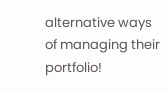alternative ways of managing their portfolio!